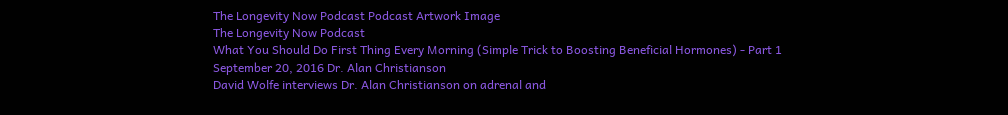The Longevity Now Podcast Podcast Artwork Image
The Longevity Now Podcast
What You Should Do First Thing Every Morning (Simple Trick to Boosting Beneficial Hormones) - Part 1
September 20, 2016 Dr. Alan Christianson
David Wolfe interviews Dr. Alan Christianson on adrenal and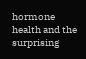hormone health and the surprising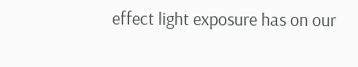effect light exposure has on our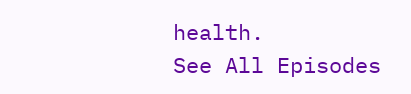health.
See All Episodes